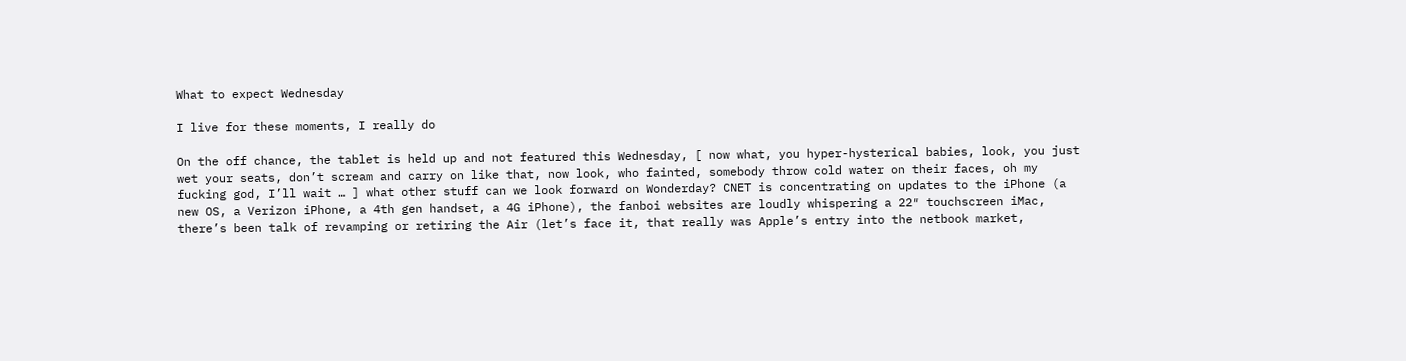What to expect Wednesday

I live for these moments, I really do

On the off chance, the tablet is held up and not featured this Wednesday, [ now what, you hyper-hysterical babies, look, you just wet your seats, don’t scream and carry on like that, now look, who fainted, somebody throw cold water on their faces, oh my fucking god, I’ll wait … ] what other stuff can we look forward on Wonderday? CNET is concentrating on updates to the iPhone (a new OS, a Verizon iPhone, a 4th gen handset, a 4G iPhone), the fanboi websites are loudly whispering a 22″ touchscreen iMac, there’s been talk of revamping or retiring the Air (let’s face it, that really was Apple’s entry into the netbook market,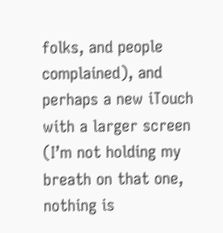folks, and people complained), and perhaps a new iTouch with a larger screen (I’m not holding my breath on that one, nothing is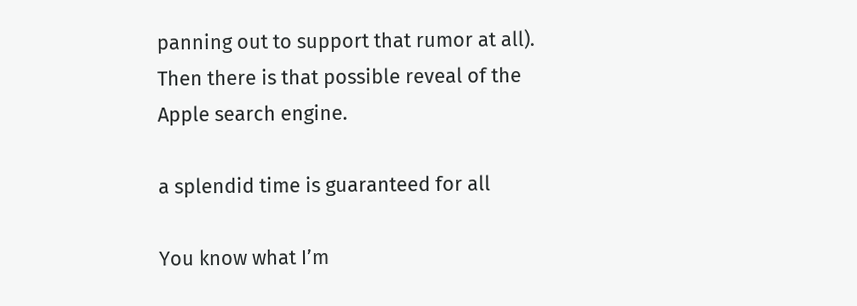panning out to support that rumor at all). Then there is that possible reveal of the Apple search engine.

a splendid time is guaranteed for all

You know what I’m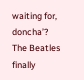waiting for, doncha’? The Beatles finally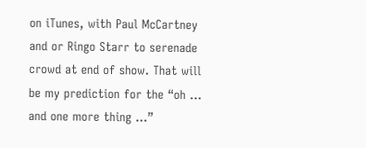on iTunes, with Paul McCartney and or Ringo Starr to serenade crowd at end of show. That will be my prediction for the “oh … and one more thing …”